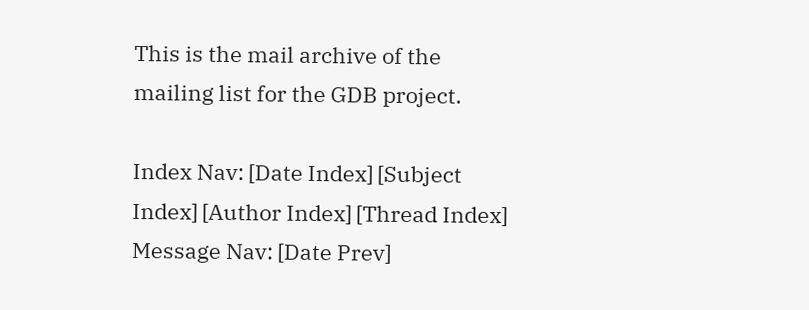This is the mail archive of the mailing list for the GDB project.

Index Nav: [Date Index] [Subject Index] [Author Index] [Thread Index]
Message Nav: [Date Prev]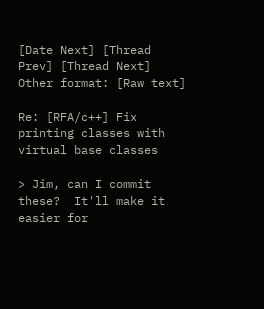[Date Next] [Thread Prev] [Thread Next]
Other format: [Raw text]

Re: [RFA/c++] Fix printing classes with virtual base classes

> Jim, can I commit these?  It'll make it easier for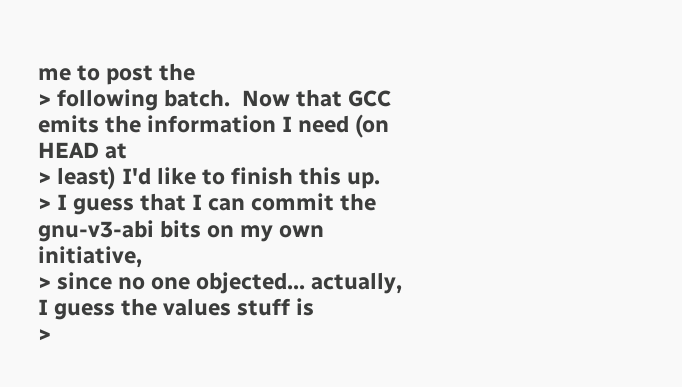me to post the
> following batch.  Now that GCC emits the information I need (on HEAD at
> least) I'd like to finish this up.
> I guess that I can commit the gnu-v3-abi bits on my own initiative,
> since no one objected... actually, I guess the values stuff is
>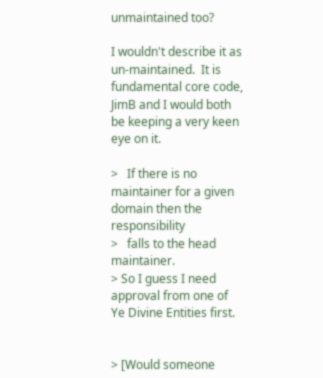unmaintained too?

I wouldn't describe it as un-maintained.  It is fundamental core code,
JimB and I would both be keeping a very keen eye on it.

>   If there is no maintainer for a given domain then the responsibility
>   falls to the head maintainer.
> So I guess I need approval from one of Ye Divine Entities first.


> [Would someone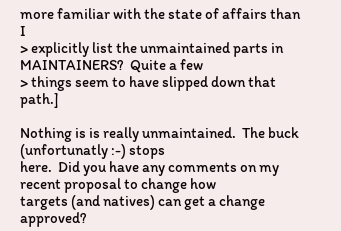more familiar with the state of affairs than I
> explicitly list the unmaintained parts in MAINTAINERS?  Quite a few
> things seem to have slipped down that path.]

Nothing is is really unmaintained.  The buck (unfortunatly :-) stops
here.  Did you have any comments on my recent proposal to change how
targets (and natives) can get a change approved?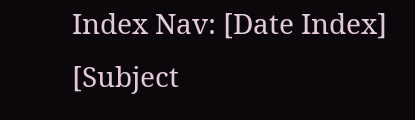Index Nav: [Date Index] [Subject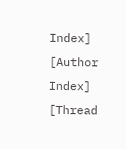Index] [Author Index] [Thread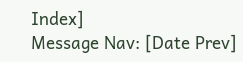Index]
Message Nav: [Date Prev]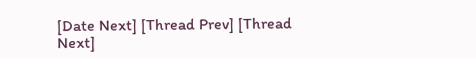[Date Next] [Thread Prev] [Thread Next]